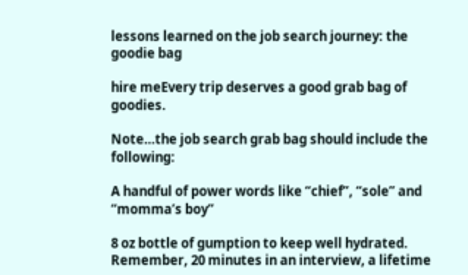lessons learned on the job search journey: the goodie bag

hire meEvery trip deserves a good grab bag of goodies.

Note…the job search grab bag should include the following:

A handful of power words like “chief”, “sole” and “momma’s boy”

8 oz bottle of gumption to keep well hydrated. Remember, 20 minutes in an interview, a lifetime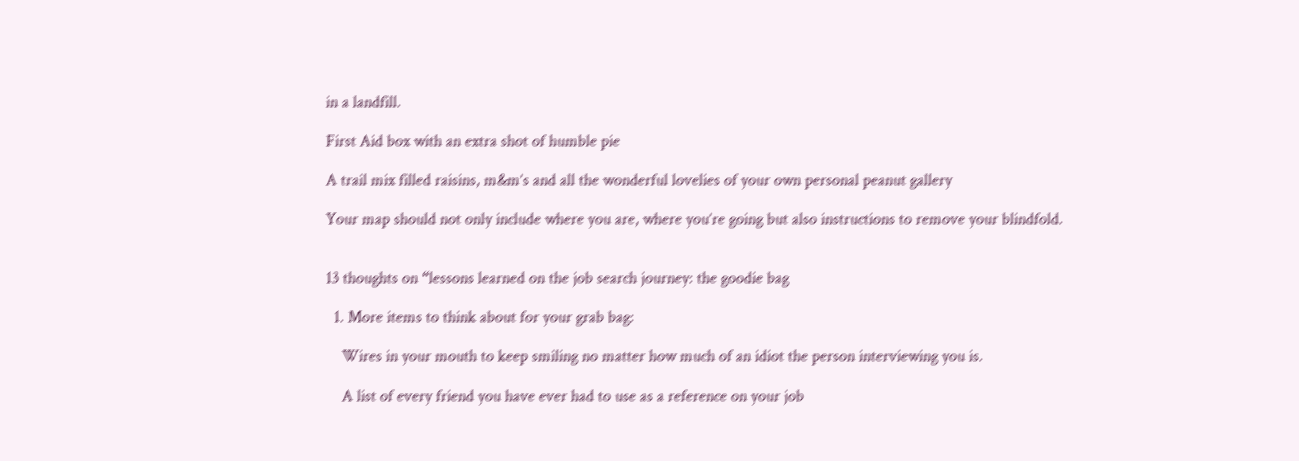in a landfill.

First Aid box with an extra shot of humble pie

A trail mix filled raisins, m&m’s and all the wonderful lovelies of your own personal peanut gallery

Your map should not only include where you are, where you’re going but also instructions to remove your blindfold.


13 thoughts on “lessons learned on the job search journey: the goodie bag

  1. More items to think about for your grab bag:

    Wires in your mouth to keep smiling no matter how much of an idiot the person interviewing you is.

    A list of every friend you have ever had to use as a reference on your job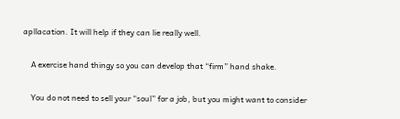apllacation. It will help if they can lie really well.

    A exercise hand thingy so you can develop that “firm” hand shake.

    You do not need to sell your “soul” for a job, but you might want to consider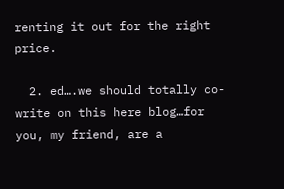renting it out for the right price.

  2. ed….we should totally co-write on this here blog…for you, my friend, are a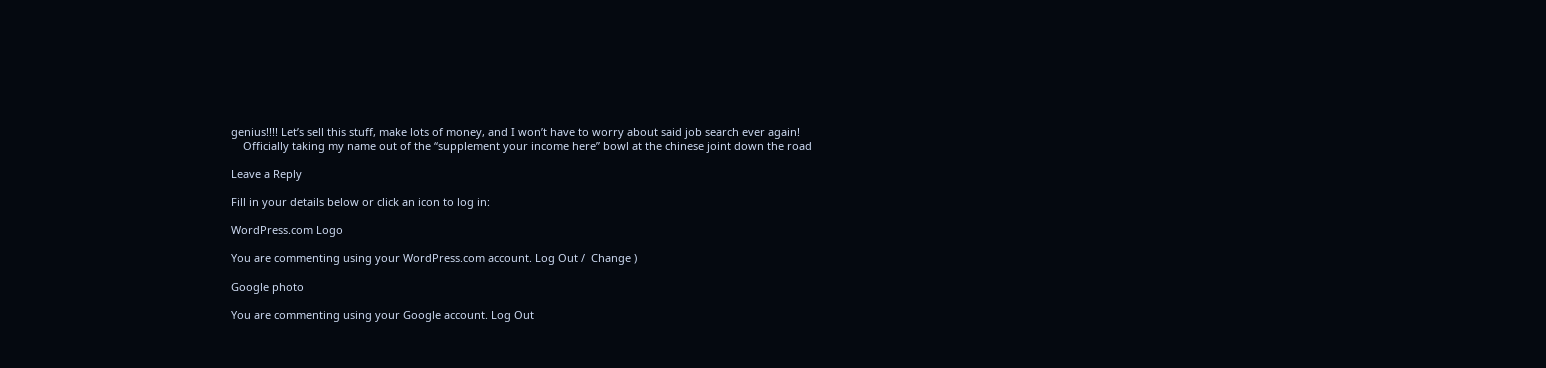genius!!!! Let’s sell this stuff, make lots of money, and I won’t have to worry about said job search ever again!
    Officially taking my name out of the “supplement your income here” bowl at the chinese joint down the road

Leave a Reply

Fill in your details below or click an icon to log in:

WordPress.com Logo

You are commenting using your WordPress.com account. Log Out /  Change )

Google photo

You are commenting using your Google account. Log Out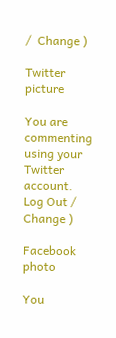/  Change )

Twitter picture

You are commenting using your Twitter account. Log Out /  Change )

Facebook photo

You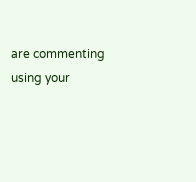are commenting using your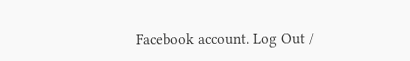Facebook account. Log Out /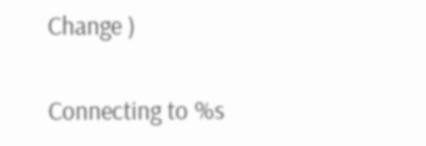Change )

Connecting to %s